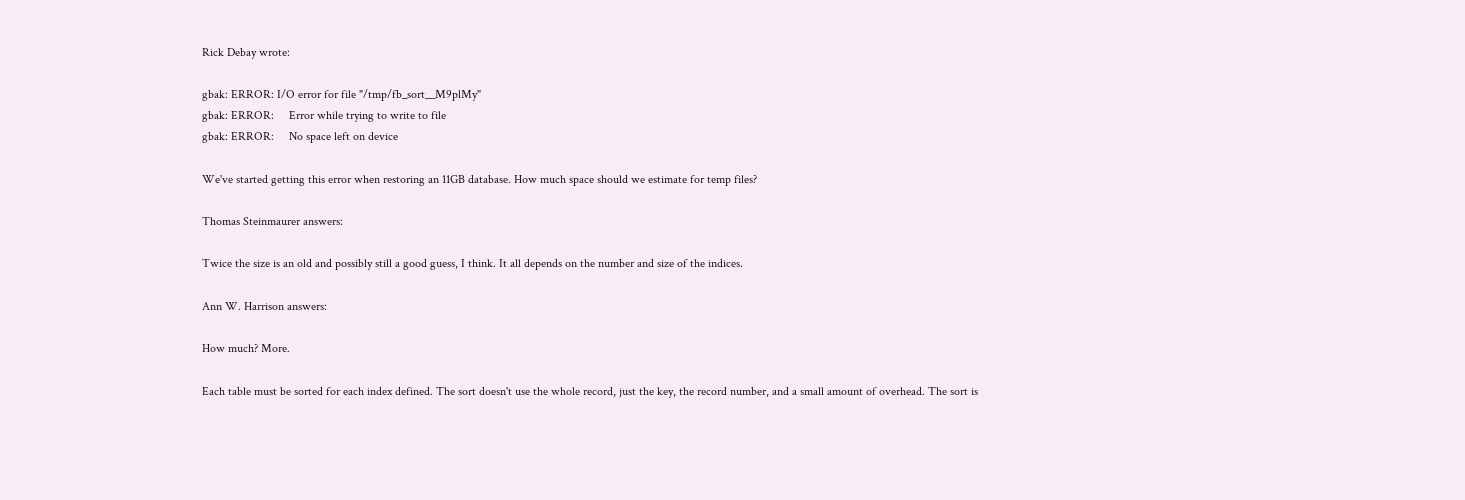Rick Debay wrote:

gbak: ERROR: I/O error for file "/tmp/fb_sort__M9plMy"
gbak: ERROR:     Error while trying to write to file
gbak: ERROR:     No space left on device

We've started getting this error when restoring an 11GB database. How much space should we estimate for temp files?

Thomas Steinmaurer answers:

Twice the size is an old and possibly still a good guess, I think. It all depends on the number and size of the indices.

Ann W. Harrison answers:

How much? More.

Each table must be sorted for each index defined. The sort doesn't use the whole record, just the key, the record number, and a small amount of overhead. The sort is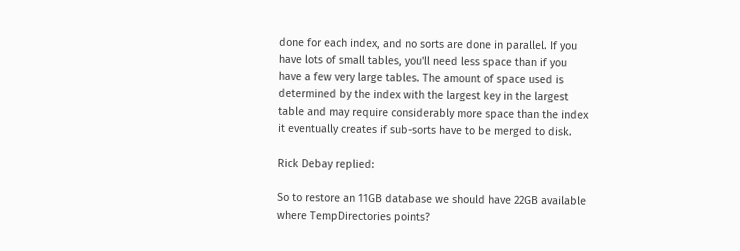done for each index, and no sorts are done in parallel. If you have lots of small tables, you'll need less space than if you have a few very large tables. The amount of space used is determined by the index with the largest key in the largest table and may require considerably more space than the index it eventually creates if sub-sorts have to be merged to disk.

Rick Debay replied:

So to restore an 11GB database we should have 22GB available where TempDirectories points?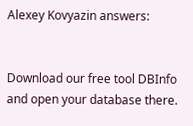Alexey Kovyazin answers:


Download our free tool DBInfo and open your database there.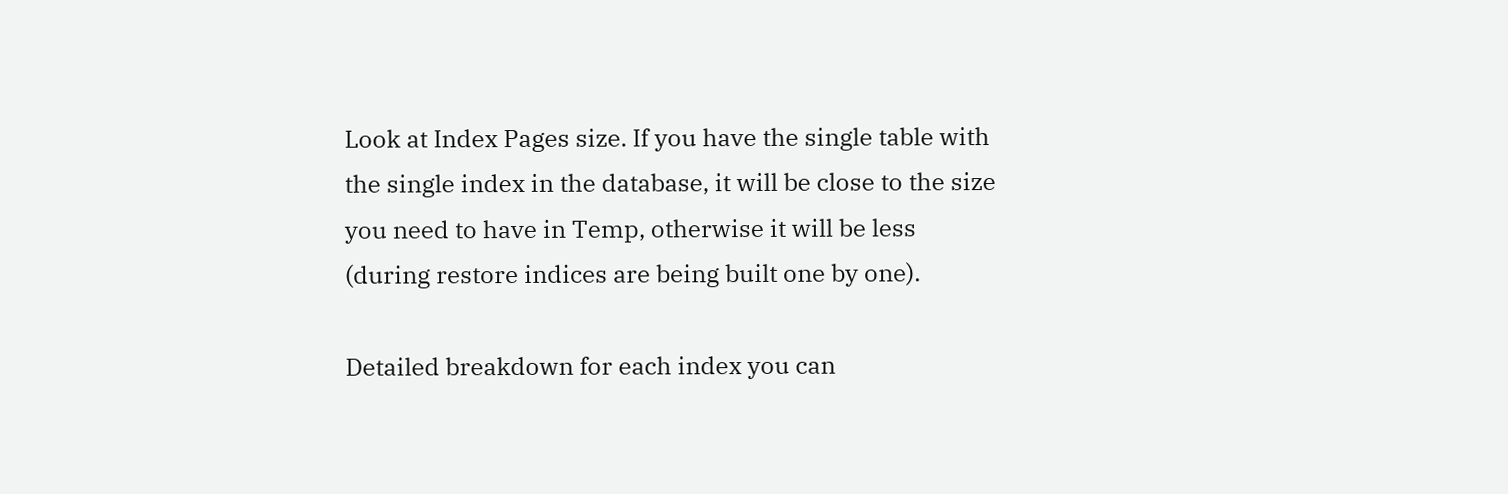Look at Index Pages size. If you have the single table with the single index in the database, it will be close to the size you need to have in Temp, otherwise it will be less (during restore indices are being built one by one).

Detailed breakdown for each index you can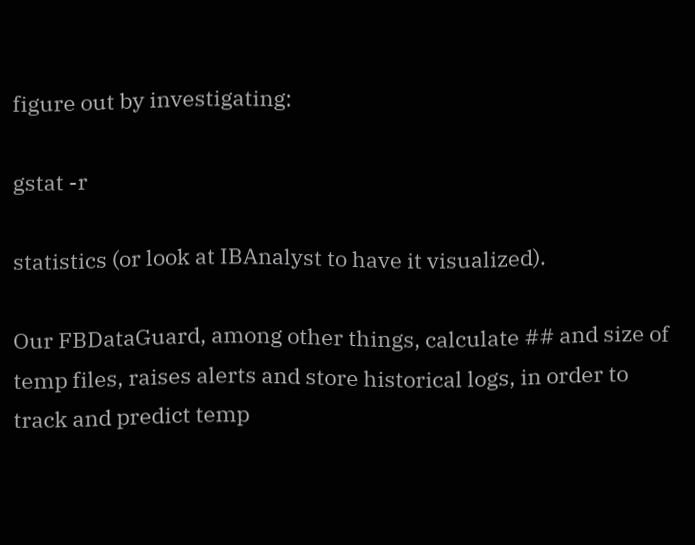figure out by investigating:

gstat -r

statistics (or look at IBAnalyst to have it visualized).

Our FBDataGuard, among other things, calculate ## and size of temp files, raises alerts and store historical logs, in order to track and predict temp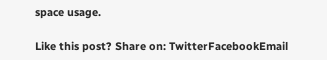space usage.

Like this post? Share on: TwitterFacebookEmail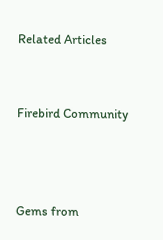Related Articles


Firebird Community



Gems from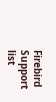Firebird Support list